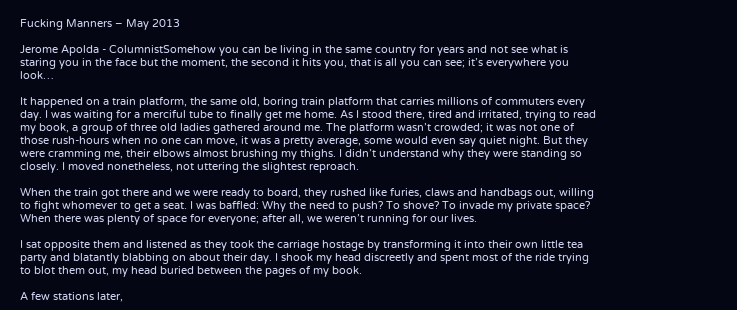Fucking Manners – May 2013

Jerome Apolda - ColumnistSomehow you can be living in the same country for years and not see what is staring you in the face but the moment, the second it hits you, that is all you can see; it’s everywhere you look…

It happened on a train platform, the same old, boring train platform that carries millions of commuters every day. I was waiting for a merciful tube to finally get me home. As I stood there, tired and irritated, trying to read my book, a group of three old ladies gathered around me. The platform wasn’t crowded; it was not one of those rush-hours when no one can move, it was a pretty average, some would even say quiet night. But they were cramming me, their elbows almost brushing my thighs. I didn’t understand why they were standing so closely. I moved nonetheless, not uttering the slightest reproach.

When the train got there and we were ready to board, they rushed like furies, claws and handbags out, willing to fight whomever to get a seat. I was baffled: Why the need to push? To shove? To invade my private space? When there was plenty of space for everyone; after all, we weren’t running for our lives.

I sat opposite them and listened as they took the carriage hostage by transforming it into their own little tea party and blatantly blabbing on about their day. I shook my head discreetly and spent most of the ride trying to blot them out, my head buried between the pages of my book.

A few stations later,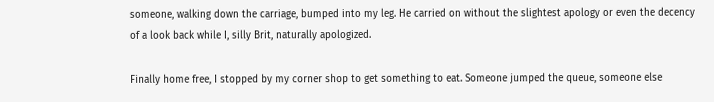someone, walking down the carriage, bumped into my leg. He carried on without the slightest apology or even the decency of a look back while I, silly Brit, naturally apologized.

Finally home free, I stopped by my corner shop to get something to eat. Someone jumped the queue, someone else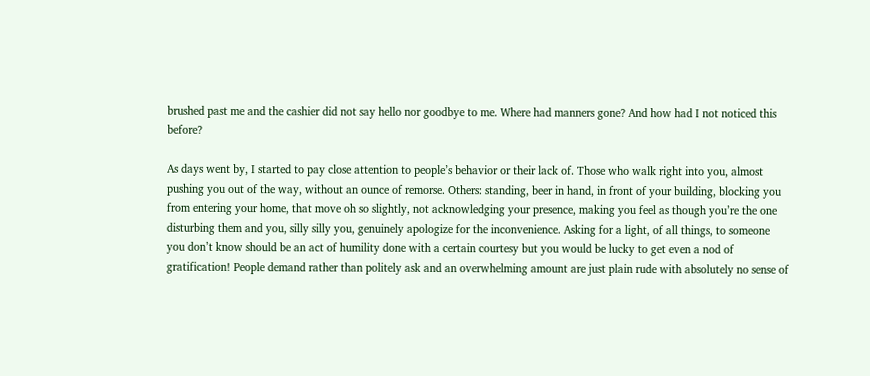brushed past me and the cashier did not say hello nor goodbye to me. Where had manners gone? And how had I not noticed this before?

As days went by, I started to pay close attention to people’s behavior or their lack of. Those who walk right into you, almost pushing you out of the way, without an ounce of remorse. Others: standing, beer in hand, in front of your building, blocking you from entering your home, that move oh so slightly, not acknowledging your presence, making you feel as though you’re the one disturbing them and you, silly silly you, genuinely apologize for the inconvenience. Asking for a light, of all things, to someone you don’t know should be an act of humility done with a certain courtesy but you would be lucky to get even a nod of gratification! People demand rather than politely ask and an overwhelming amount are just plain rude with absolutely no sense of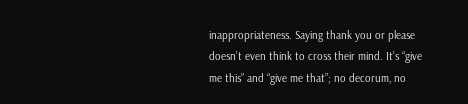inappropriateness. Saying thank you or please doesn’t even think to cross their mind. It’s “give me this” and “give me that”; no decorum, no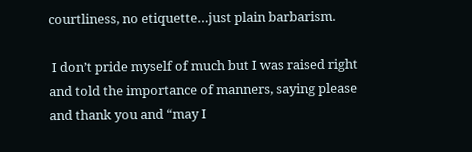courtliness, no etiquette…just plain barbarism.

 I don’t pride myself of much but I was raised right and told the importance of manners, saying please and thank you and “may I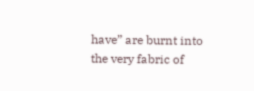have” are burnt into the very fabric of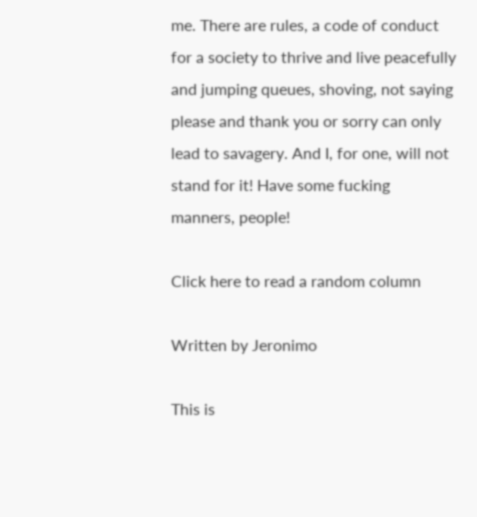me. There are rules, a code of conduct for a society to thrive and live peacefully and jumping queues, shoving, not saying please and thank you or sorry can only lead to savagery. And I, for one, will not stand for it! Have some fucking manners, people!

Click here to read a random column

Written by Jeronimo

This is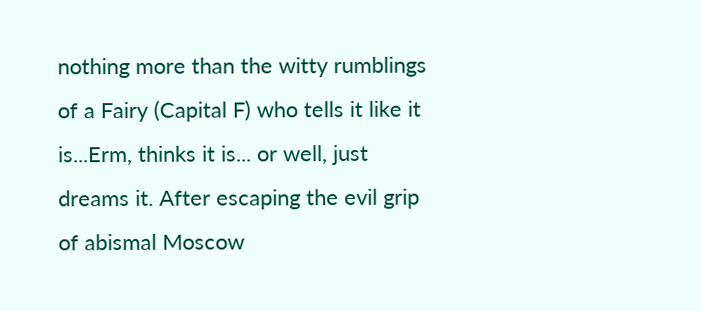nothing more than the witty rumblings of a Fairy (Capital F) who tells it like it is...Erm, thinks it is... or well, just dreams it. After escaping the evil grip of abismal Moscow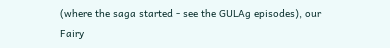(where the saga started - see the GULAg episodes), our Fairy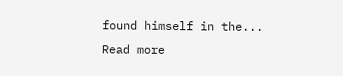found himself in the...
Read more